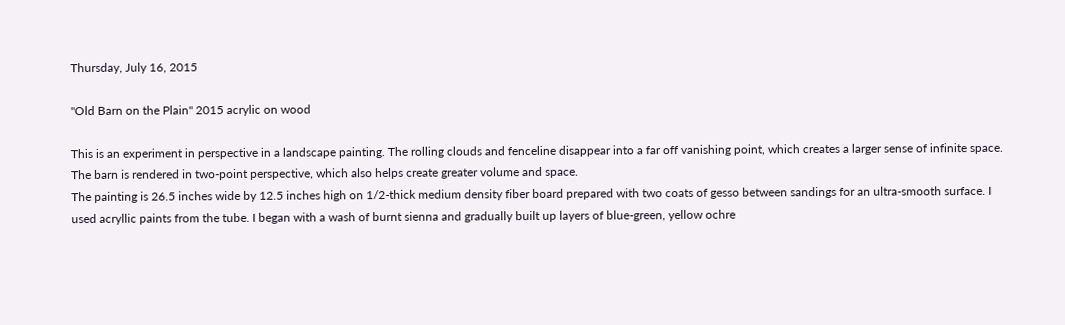Thursday, July 16, 2015

"Old Barn on the Plain" 2015 acrylic on wood

This is an experiment in perspective in a landscape painting. The rolling clouds and fenceline disappear into a far off vanishing point, which creates a larger sense of infinite space. The barn is rendered in two-point perspective, which also helps create greater volume and space.
The painting is 26.5 inches wide by 12.5 inches high on 1/2-thick medium density fiber board prepared with two coats of gesso between sandings for an ultra-smooth surface. I used acryllic paints from the tube. I began with a wash of burnt sienna and gradually built up layers of blue-green, yellow ochre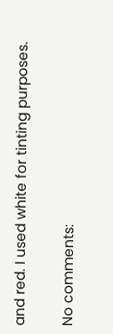and red. I used white for tinting purposes.

No comments: